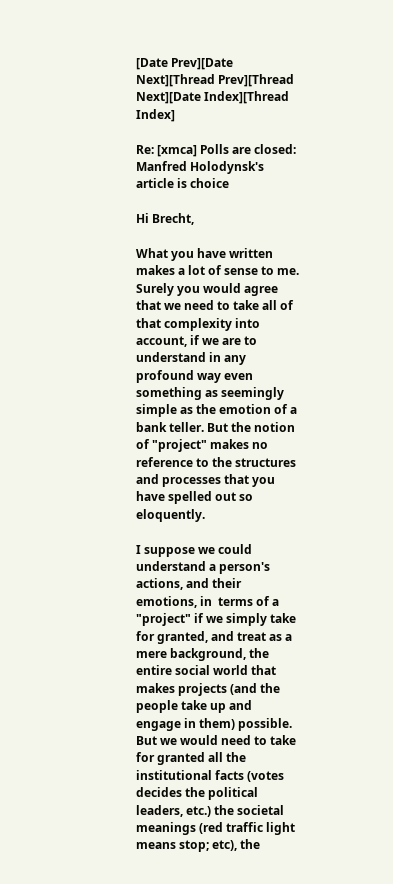[Date Prev][Date Next][Thread Prev][Thread Next][Date Index][Thread Index]

Re: [xmca] Polls are closed: Manfred Holodynsk's article is choice

Hi Brecht,

What you have written makes a lot of sense to me. Surely you would agree that we need to take all of that complexity into account, if we are to understand in any profound way even something as seemingly simple as the emotion of a bank teller. But the notion of "project" makes no reference to the structures and processes that you have spelled out so eloquently.

I suppose we could understand a person's actions, and their emotions, in  terms of a  "project" if we simply take for granted, and treat as a mere background, the entire social world that makes projects (and the people take up and engage in them) possible. But we would need to take for granted all the institutional facts (votes decides the political leaders, etc.) the societal meanings (red traffic light means stop; etc), the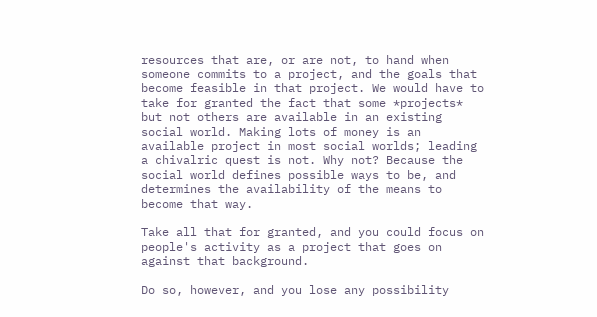resources that are, or are not, to hand when someone commits to a project, and the goals that become feasible in that project. We would have to take for granted the fact that some *projects* but not others are available in an existing social world. Making lots of money is an available project in most social worlds; leading a chivalric quest is not. Why not? Because the social world defines possible ways to be, and determines the availability of the means to become that way.

Take all that for granted, and you could focus on people's activity as a project that goes on against that background.

Do so, however, and you lose any possibility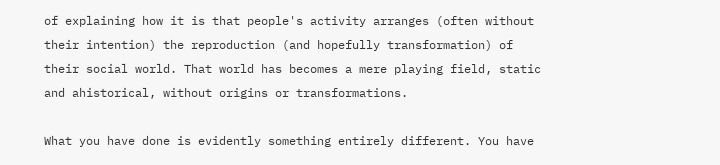of explaining how it is that people's activity arranges (often without their intention) the reproduction (and hopefully transformation) of their social world. That world has becomes a mere playing field, static and ahistorical, without origins or transformations.

What you have done is evidently something entirely different. You have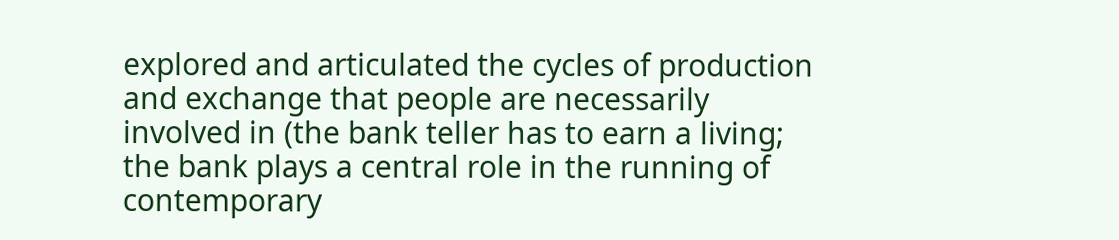explored and articulated the cycles of production and exchange that people are necessarily involved in (the bank teller has to earn a living; the bank plays a central role in the running of contemporary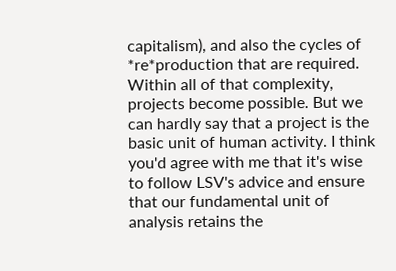capitalism), and also the cycles of *re*production that are required. Within all of that complexity, projects become possible. But we can hardly say that a project is the basic unit of human activity. I think you'd agree with me that it's wise to follow LSV's advice and ensure that our fundamental unit of analysis retains the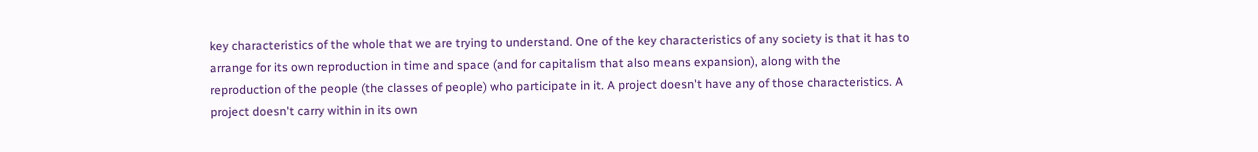key characteristics of the whole that we are trying to understand. One of the key characteristics of any society is that it has to arrange for its own reproduction in time and space (and for capitalism that also means expansion), along with the reproduction of the people (the classes of people) who participate in it. A project doesn't have any of those characteristics. A project doesn't carry within in its own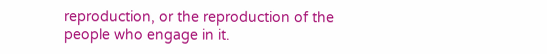reproduction, or the reproduction of the people who engage in it.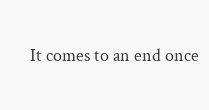It comes to an end once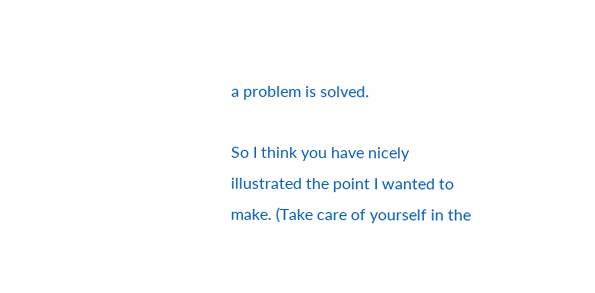a problem is solved.

So I think you have nicely illustrated the point I wanted to make. (Take care of yourself in the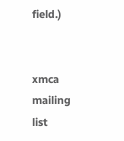field.)


xmca mailing list